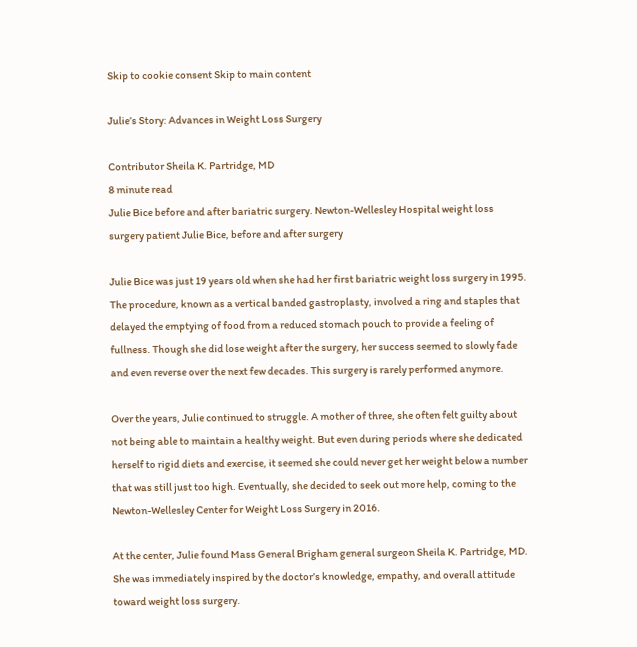Skip to cookie consent Skip to main content

Julie’s Story: Advances in Weight Loss Surgery

Contributor Sheila K. Partridge, MD
8 minute read
Julie Bice before and after bariatric surgery. Newton-Wellesley Hospital weight loss surgery patient Julie Bice, before and after surgery

Julie Bice was just 19 years old when she had her first bariatric weight loss surgery in 1995. The procedure, known as a vertical banded gastroplasty, involved a ring and staples that delayed the emptying of food from a reduced stomach pouch to provide a feeling of fullness. Though she did lose weight after the surgery, her success seemed to slowly fade and even reverse over the next few decades. This surgery is rarely performed anymore.

Over the years, Julie continued to struggle. A mother of three, she often felt guilty about not being able to maintain a healthy weight. But even during periods where she dedicated herself to rigid diets and exercise, it seemed she could never get her weight below a number that was still just too high. Eventually, she decided to seek out more help, coming to the Newton-Wellesley Center for Weight Loss Surgery in 2016.

At the center, Julie found Mass General Brigham general surgeon Sheila K. Partridge, MD. She was immediately inspired by the doctor’s knowledge, empathy, and overall attitude toward weight loss surgery.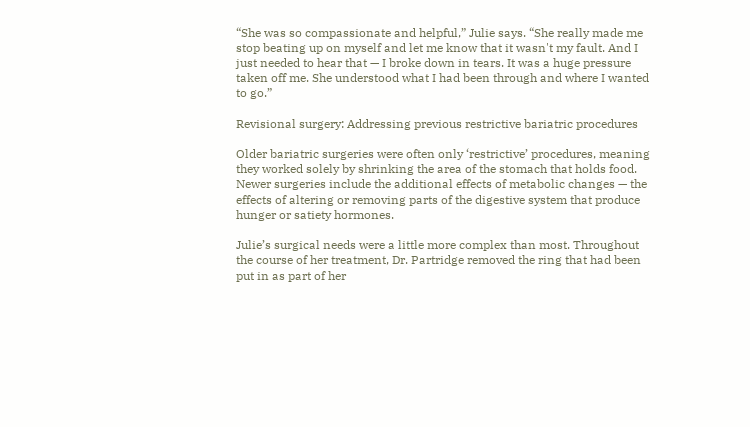“She was so compassionate and helpful,” Julie says. “She really made me stop beating up on myself and let me know that it wasn't my fault. And I just needed to hear that — I broke down in tears. It was a huge pressure taken off me. She understood what I had been through and where I wanted to go.”

Revisional surgery: Addressing previous restrictive bariatric procedures

Older bariatric surgeries were often only ‘restrictive’ procedures, meaning they worked solely by shrinking the area of the stomach that holds food. Newer surgeries include the additional effects of metabolic changes — the effects of altering or removing parts of the digestive system that produce hunger or satiety hormones.

Julie’s surgical needs were a little more complex than most. Throughout the course of her treatment, Dr. Partridge removed the ring that had been put in as part of her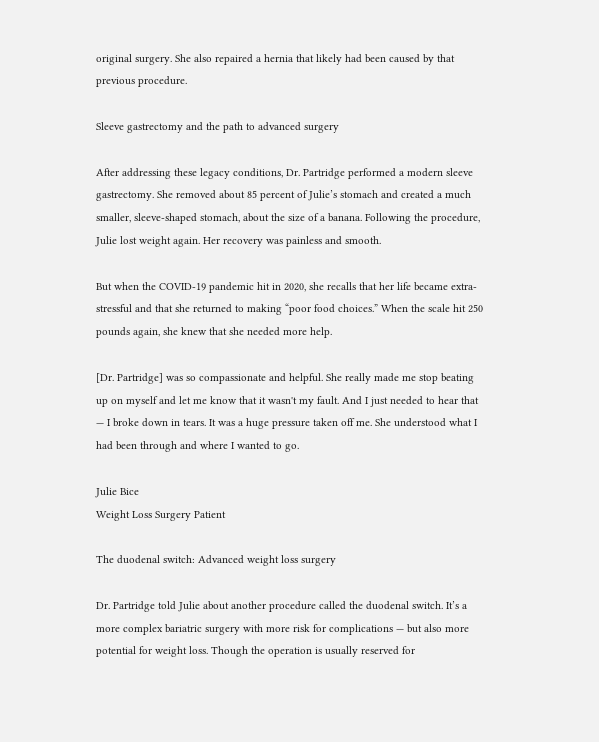original surgery. She also repaired a hernia that likely had been caused by that previous procedure.

Sleeve gastrectomy and the path to advanced surgery

After addressing these legacy conditions, Dr. Partridge performed a modern sleeve gastrectomy. She removed about 85 percent of Julie’s stomach and created a much smaller, sleeve-shaped stomach, about the size of a banana. Following the procedure, Julie lost weight again. Her recovery was painless and smooth.

But when the COVID-19 pandemic hit in 2020, she recalls that her life became extra-stressful and that she returned to making “poor food choices.” When the scale hit 250 pounds again, she knew that she needed more help.

[Dr. Partridge] was so compassionate and helpful. She really made me stop beating up on myself and let me know that it wasn't my fault. And I just needed to hear that — I broke down in tears. It was a huge pressure taken off me. She understood what I had been through and where I wanted to go.

Julie Bice
Weight Loss Surgery Patient

The duodenal switch: Advanced weight loss surgery

Dr. Partridge told Julie about another procedure called the duodenal switch. It’s a more complex bariatric surgery with more risk for complications — but also more potential for weight loss. Though the operation is usually reserved for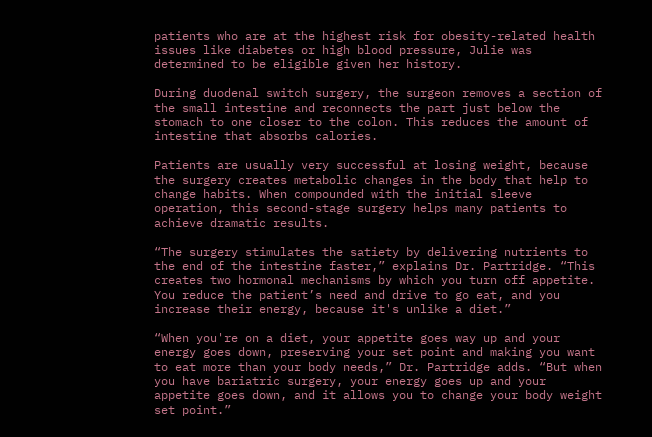patients who are at the highest risk for obesity-related health issues like diabetes or high blood pressure, Julie was determined to be eligible given her history.

During duodenal switch surgery, the surgeon removes a section of the small intestine and reconnects the part just below the stomach to one closer to the colon. This reduces the amount of intestine that absorbs calories.

Patients are usually very successful at losing weight, because the surgery creates metabolic changes in the body that help to change habits. When compounded with the initial sleeve operation, this second-stage surgery helps many patients to achieve dramatic results.

“The surgery stimulates the satiety by delivering nutrients to the end of the intestine faster,” explains Dr. Partridge. “This creates two hormonal mechanisms by which you turn off appetite. You reduce the patient’s need and drive to go eat, and you increase their energy, because it's unlike a diet.”

“When you're on a diet, your appetite goes way up and your energy goes down, preserving your set point and making you want to eat more than your body needs,” Dr. Partridge adds. “But when you have bariatric surgery, your energy goes up and your appetite goes down, and it allows you to change your body weight set point.”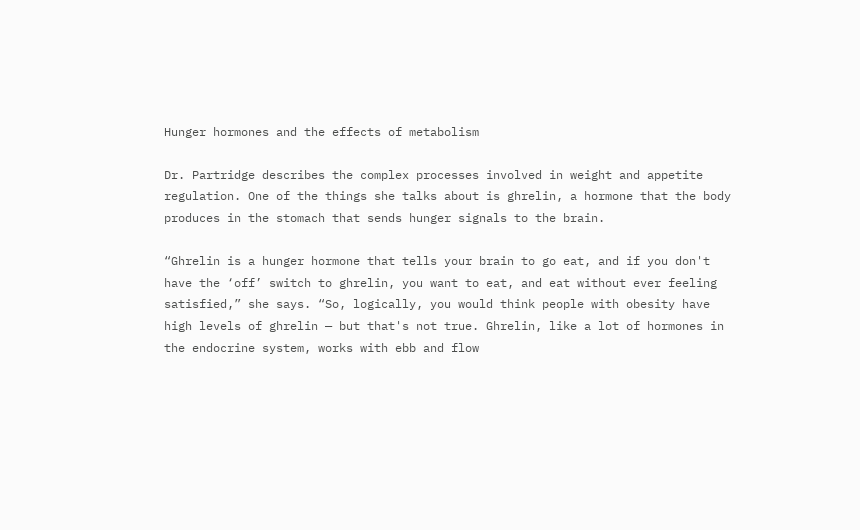Hunger hormones and the effects of metabolism

Dr. Partridge describes the complex processes involved in weight and appetite regulation. One of the things she talks about is ghrelin, a hormone that the body produces in the stomach that sends hunger signals to the brain.

“Ghrelin is a hunger hormone that tells your brain to go eat, and if you don't have the ‘off’ switch to ghrelin, you want to eat, and eat without ever feeling satisfied,” she says. “So, logically, you would think people with obesity have high levels of ghrelin — but that's not true. Ghrelin, like a lot of hormones in the endocrine system, works with ebb and flow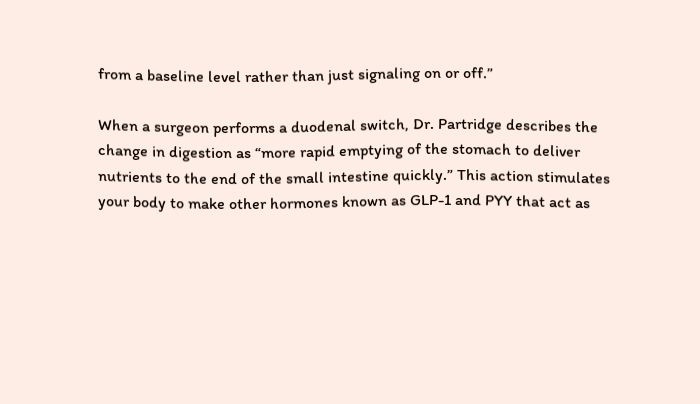from a baseline level rather than just signaling on or off.”

When a surgeon performs a duodenal switch, Dr. Partridge describes the change in digestion as “more rapid emptying of the stomach to deliver nutrients to the end of the small intestine quickly.” This action stimulates your body to make other hormones known as GLP-1 and PYY that act as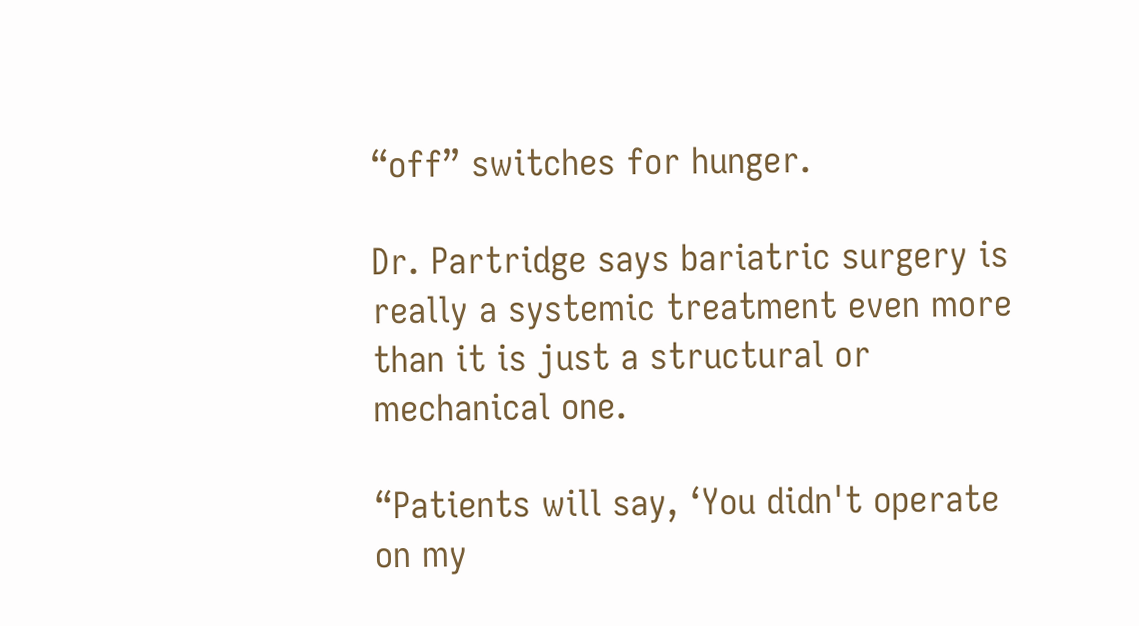“off” switches for hunger.

Dr. Partridge says bariatric surgery is really a systemic treatment even more than it is just a structural or mechanical one.

“Patients will say, ‘You didn't operate on my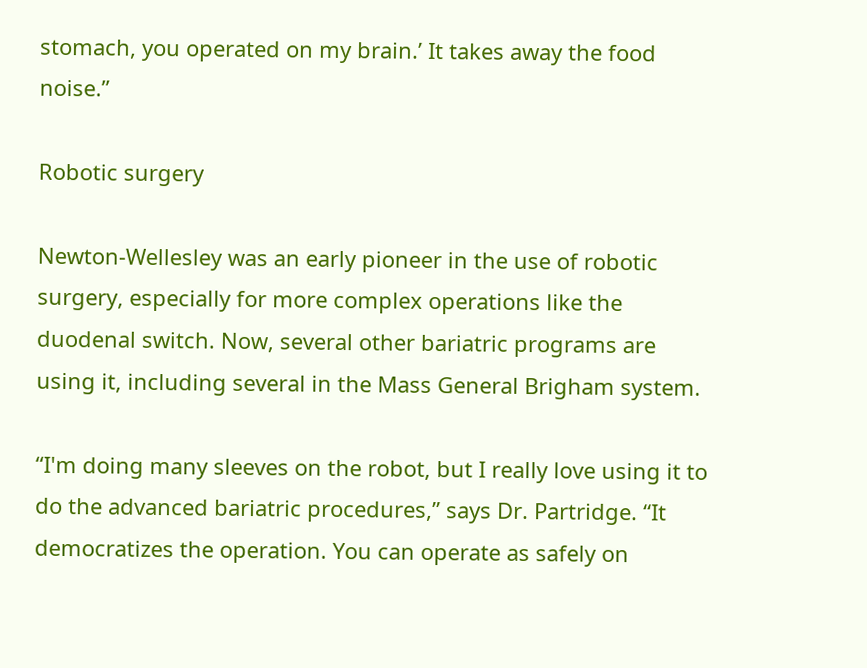stomach, you operated on my brain.’ It takes away the food noise.”

Robotic surgery

Newton-Wellesley was an early pioneer in the use of robotic surgery, especially for more complex operations like the duodenal switch. Now, several other bariatric programs are using it, including several in the Mass General Brigham system.

“I'm doing many sleeves on the robot, but I really love using it to do the advanced bariatric procedures,” says Dr. Partridge. “It democratizes the operation. You can operate as safely on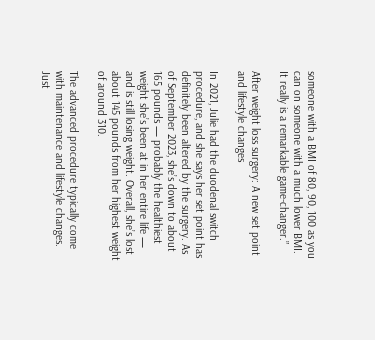someone with a BMI of 80, 90, 100 as you can on someone with a much lower BMI. It really is a remarkable game-changer.”

After weight loss surgery: A new set point and lifestyle changes

In 2021, Julie had the duodenal switch procedure, and she says her set point has definitely been altered by the surgery. As of September 2023, she’s down to about 165 pounds — probably the healthiest weight she’s been at in her entire life — and is still losing weight. Overall, she’s lost about 145 pounds from her highest weight of around 310.

The advanced procedure typically come with maintenance and lifestyle changes. Just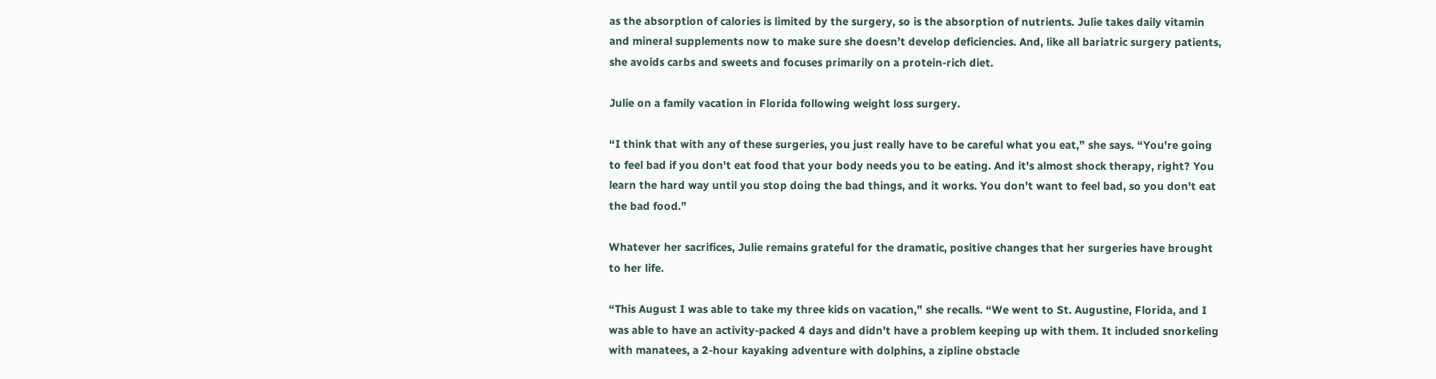as the absorption of calories is limited by the surgery, so is the absorption of nutrients. Julie takes daily vitamin and mineral supplements now to make sure she doesn’t develop deficiencies. And, like all bariatric surgery patients, she avoids carbs and sweets and focuses primarily on a protein-rich diet.

Julie on a family vacation in Florida following weight loss surgery.

“I think that with any of these surgeries, you just really have to be careful what you eat,” she says. “You're going to feel bad if you don't eat food that your body needs you to be eating. And it's almost shock therapy, right? You learn the hard way until you stop doing the bad things, and it works. You don't want to feel bad, so you don't eat the bad food.”

Whatever her sacrifices, Julie remains grateful for the dramatic, positive changes that her surgeries have brought to her life.

“This August I was able to take my three kids on vacation,” she recalls. “We went to St. Augustine, Florida, and I was able to have an activity-packed 4 days and didn’t have a problem keeping up with them. It included snorkeling with manatees, a 2-hour kayaking adventure with dolphins, a zipline obstacle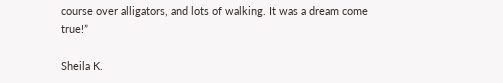course over alligators, and lots of walking. It was a dream come true!”

Sheila K.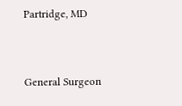Partridge, MD


General Surgeon